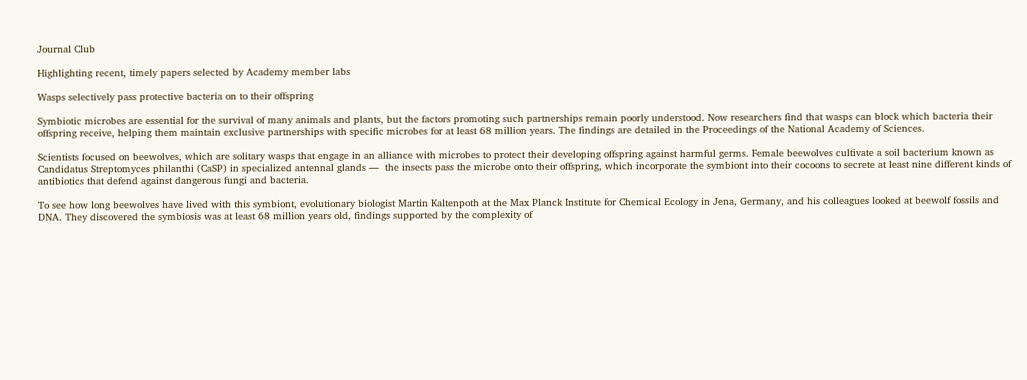Journal Club

Highlighting recent, timely papers selected by Academy member labs

Wasps selectively pass protective bacteria on to their offspring

Symbiotic microbes are essential for the survival of many animals and plants, but the factors promoting such partnerships remain poorly understood. Now researchers find that wasps can block which bacteria their offspring receive, helping them maintain exclusive partnerships with specific microbes for at least 68 million years. The findings are detailed in the Proceedings of the National Academy of Sciences.

Scientists focused on beewolves, which are solitary wasps that engage in an alliance with microbes to protect their developing offspring against harmful germs. Female beewolves cultivate a soil bacterium known as Candidatus Streptomyces philanthi (CaSP) in specialized antennal glands —  the insects pass the microbe onto their offspring, which incorporate the symbiont into their cocoons to secrete at least nine different kinds of antibiotics that defend against dangerous fungi and bacteria.

To see how long beewolves have lived with this symbiont, evolutionary biologist Martin Kaltenpoth at the Max Planck Institute for Chemical Ecology in Jena, Germany, and his colleagues looked at beewolf fossils and DNA. They discovered the symbiosis was at least 68 million years old, findings supported by the complexity of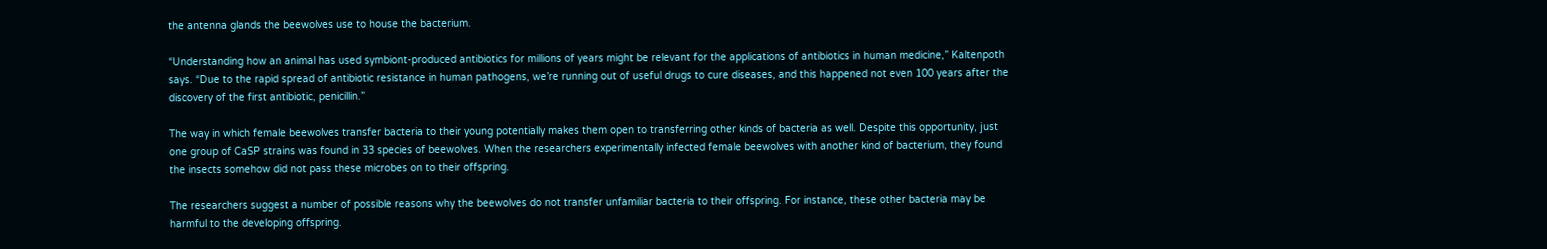the antenna glands the beewolves use to house the bacterium.

“Understanding how an animal has used symbiont-produced antibiotics for millions of years might be relevant for the applications of antibiotics in human medicine,” Kaltenpoth says. “Due to the rapid spread of antibiotic resistance in human pathogens, we’re running out of useful drugs to cure diseases, and this happened not even 100 years after the discovery of the first antibiotic, penicillin.”

The way in which female beewolves transfer bacteria to their young potentially makes them open to transferring other kinds of bacteria as well. Despite this opportunity, just one group of CaSP strains was found in 33 species of beewolves. When the researchers experimentally infected female beewolves with another kind of bacterium, they found the insects somehow did not pass these microbes on to their offspring.

The researchers suggest a number of possible reasons why the beewolves do not transfer unfamiliar bacteria to their offspring. For instance, these other bacteria may be harmful to the developing offspring.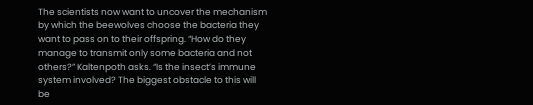The scientists now want to uncover the mechanism by which the beewolves choose the bacteria they want to pass on to their offspring. “How do they manage to transmit only some bacteria and not others?” Kaltenpoth asks. “Is the insect’s immune system involved? The biggest obstacle to this will be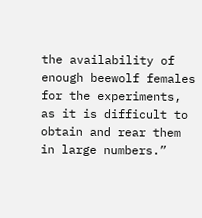the availability of enough beewolf females for the experiments, as it is difficult to obtain and rear them in large numbers.”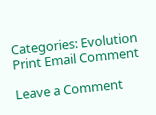Categories: Evolution
Print Email Comment

Leave a Comment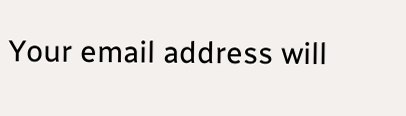Your email address will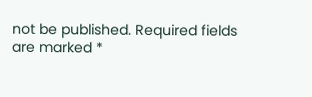not be published. Required fields are marked *